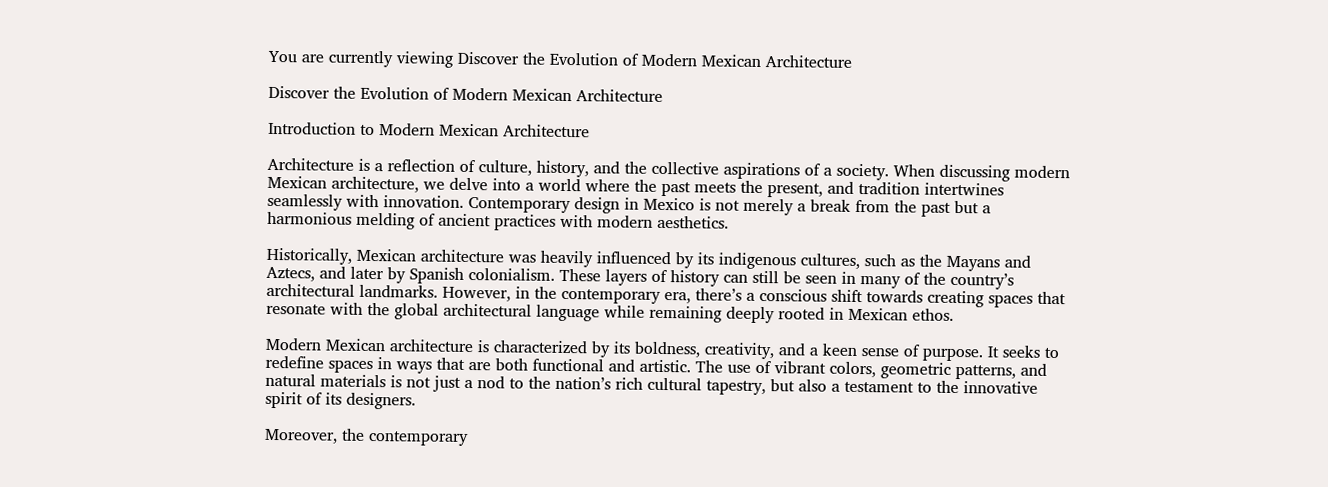You are currently viewing Discover the Evolution of Modern Mexican Architecture

Discover the Evolution of Modern Mexican Architecture

Introduction to Modern Mexican Architecture

Architecture is a reflection of culture, history, and the collective aspirations of a society. When discussing modern Mexican architecture, we delve into a world where the past meets the present, and tradition intertwines seamlessly with innovation. Contemporary design in Mexico is not merely a break from the past but a harmonious melding of ancient practices with modern aesthetics.

Historically, Mexican architecture was heavily influenced by its indigenous cultures, such as the Mayans and Aztecs, and later by Spanish colonialism. These layers of history can still be seen in many of the country’s architectural landmarks. However, in the contemporary era, there’s a conscious shift towards creating spaces that resonate with the global architectural language while remaining deeply rooted in Mexican ethos.

Modern Mexican architecture is characterized by its boldness, creativity, and a keen sense of purpose. It seeks to redefine spaces in ways that are both functional and artistic. The use of vibrant colors, geometric patterns, and natural materials is not just a nod to the nation’s rich cultural tapestry, but also a testament to the innovative spirit of its designers.

Moreover, the contemporary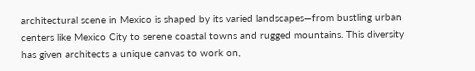architectural scene in Mexico is shaped by its varied landscapes—from bustling urban centers like Mexico City to serene coastal towns and rugged mountains. This diversity has given architects a unique canvas to work on,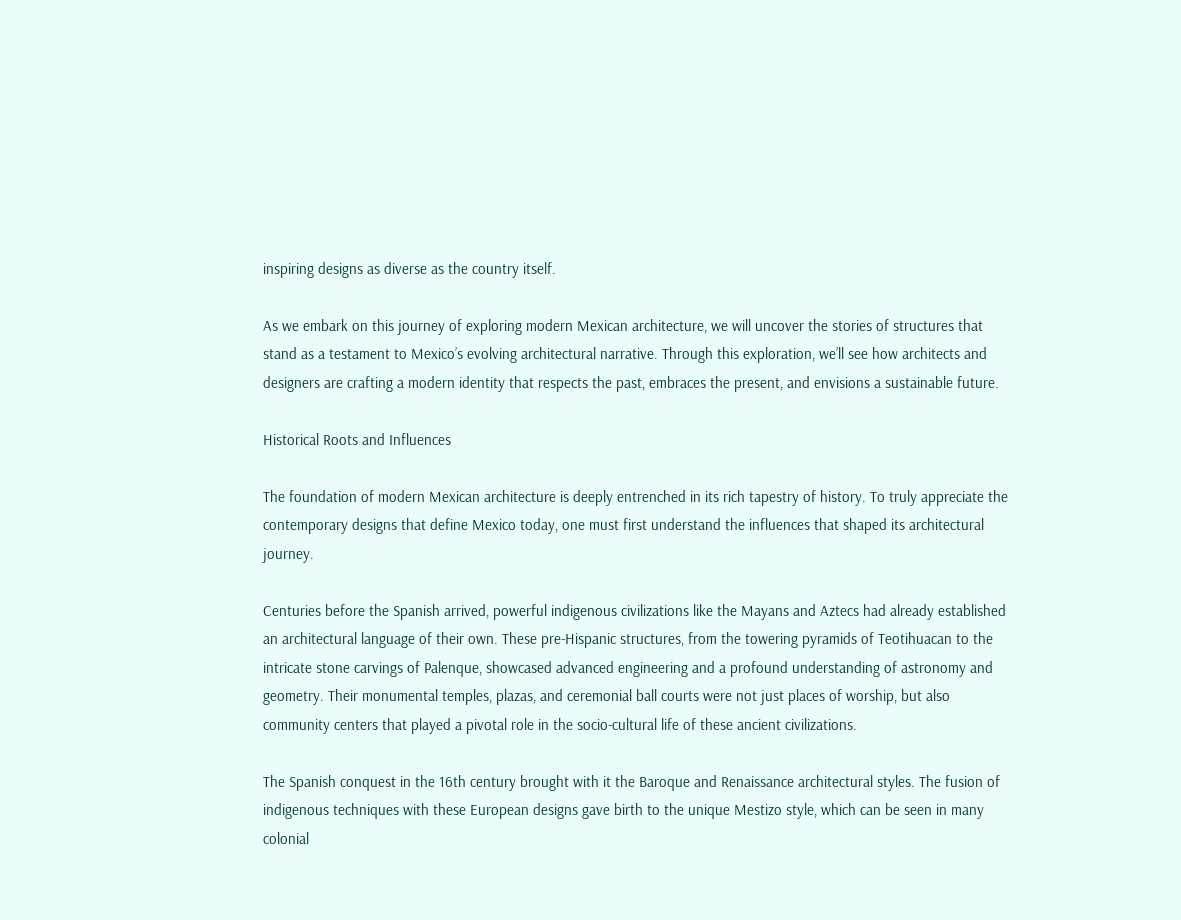inspiring designs as diverse as the country itself.

As we embark on this journey of exploring modern Mexican architecture, we will uncover the stories of structures that stand as a testament to Mexico’s evolving architectural narrative. Through this exploration, we’ll see how architects and designers are crafting a modern identity that respects the past, embraces the present, and envisions a sustainable future.

Historical Roots and Influences

The foundation of modern Mexican architecture is deeply entrenched in its rich tapestry of history. To truly appreciate the contemporary designs that define Mexico today, one must first understand the influences that shaped its architectural journey.

Centuries before the Spanish arrived, powerful indigenous civilizations like the Mayans and Aztecs had already established an architectural language of their own. These pre-Hispanic structures, from the towering pyramids of Teotihuacan to the intricate stone carvings of Palenque, showcased advanced engineering and a profound understanding of astronomy and geometry. Their monumental temples, plazas, and ceremonial ball courts were not just places of worship, but also community centers that played a pivotal role in the socio-cultural life of these ancient civilizations.

The Spanish conquest in the 16th century brought with it the Baroque and Renaissance architectural styles. The fusion of indigenous techniques with these European designs gave birth to the unique Mestizo style, which can be seen in many colonial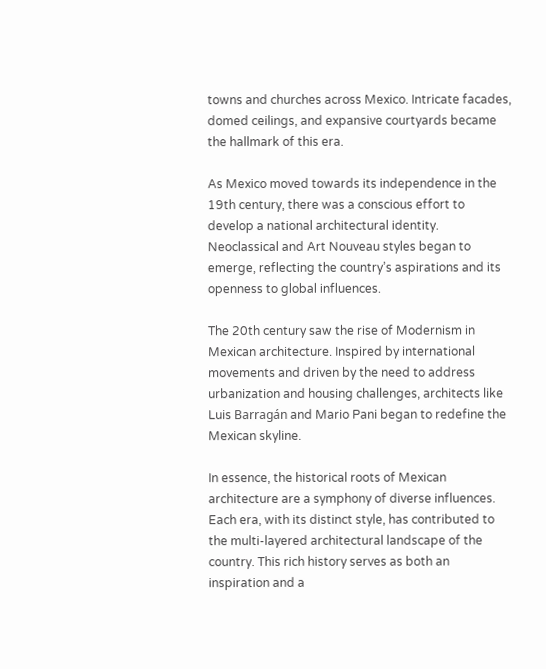towns and churches across Mexico. Intricate facades, domed ceilings, and expansive courtyards became the hallmark of this era.

As Mexico moved towards its independence in the 19th century, there was a conscious effort to develop a national architectural identity. Neoclassical and Art Nouveau styles began to emerge, reflecting the country’s aspirations and its openness to global influences.

The 20th century saw the rise of Modernism in Mexican architecture. Inspired by international movements and driven by the need to address urbanization and housing challenges, architects like Luis Barragán and Mario Pani began to redefine the Mexican skyline.

In essence, the historical roots of Mexican architecture are a symphony of diverse influences. Each era, with its distinct style, has contributed to the multi-layered architectural landscape of the country. This rich history serves as both an inspiration and a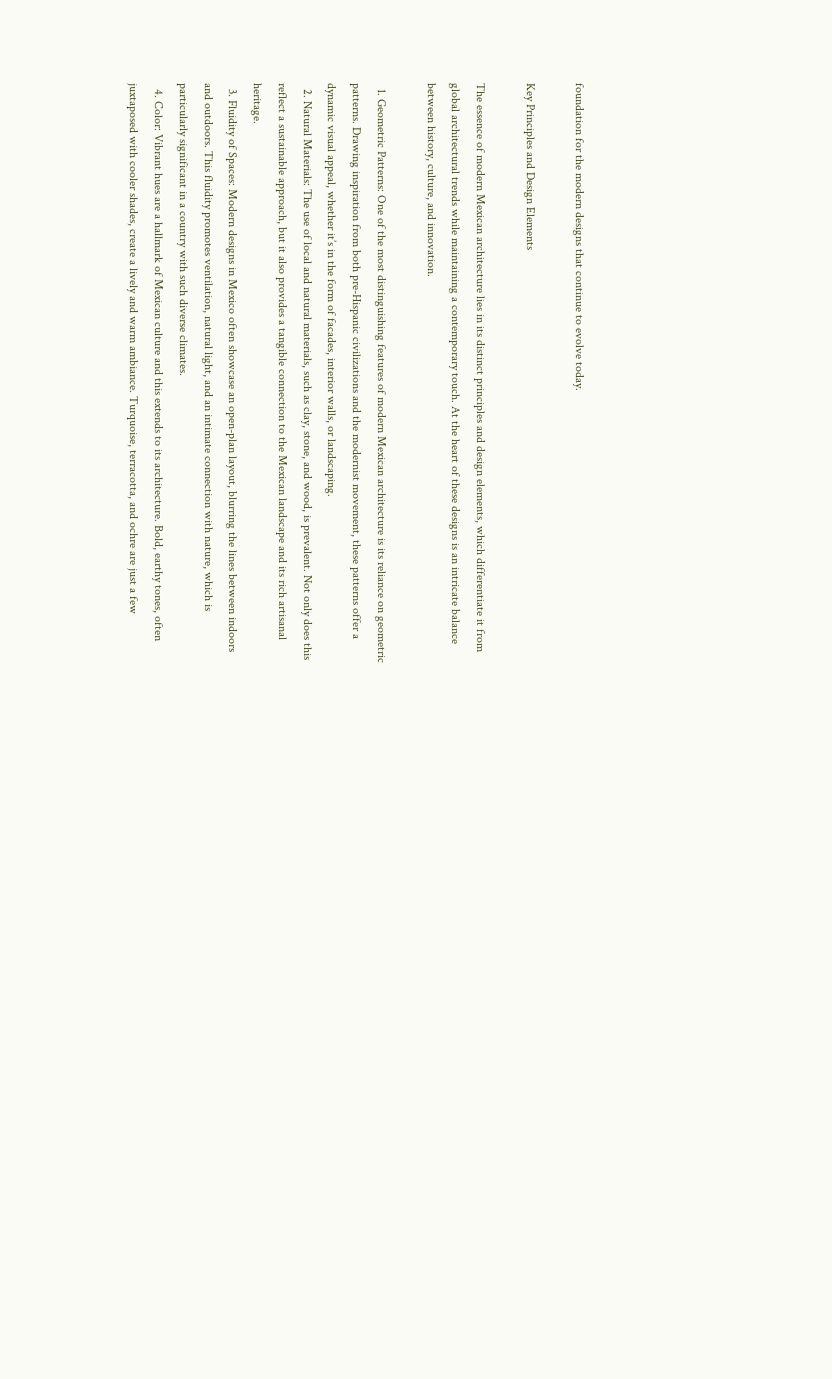foundation for the modern designs that continue to evolve today.

Key Principles and Design Elements

The essence of modern Mexican architecture lies in its distinct principles and design elements, which differentiate it from global architectural trends while maintaining a contemporary touch. At the heart of these designs is an intricate balance between history, culture, and innovation.

  1. Geometric Patterns: One of the most distinguishing features of modern Mexican architecture is its reliance on geometric patterns. Drawing inspiration from both pre-Hispanic civilizations and the modernist movement, these patterns offer a dynamic visual appeal, whether it’s in the form of facades, interior walls, or landscaping.
  2. Natural Materials: The use of local and natural materials, such as clay, stone, and wood, is prevalent. Not only does this reflect a sustainable approach, but it also provides a tangible connection to the Mexican landscape and its rich artisanal heritage.
  3. Fluidity of Spaces: Modern designs in Mexico often showcase an open-plan layout, blurring the lines between indoors and outdoors. This fluidity promotes ventilation, natural light, and an intimate connection with nature, which is particularly significant in a country with such diverse climates.
  4. Color: Vibrant hues are a hallmark of Mexican culture and this extends to its architecture. Bold, earthy tones, often juxtaposed with cooler shades, create a lively and warm ambiance. Turquoise, terracotta, and ochre are just a few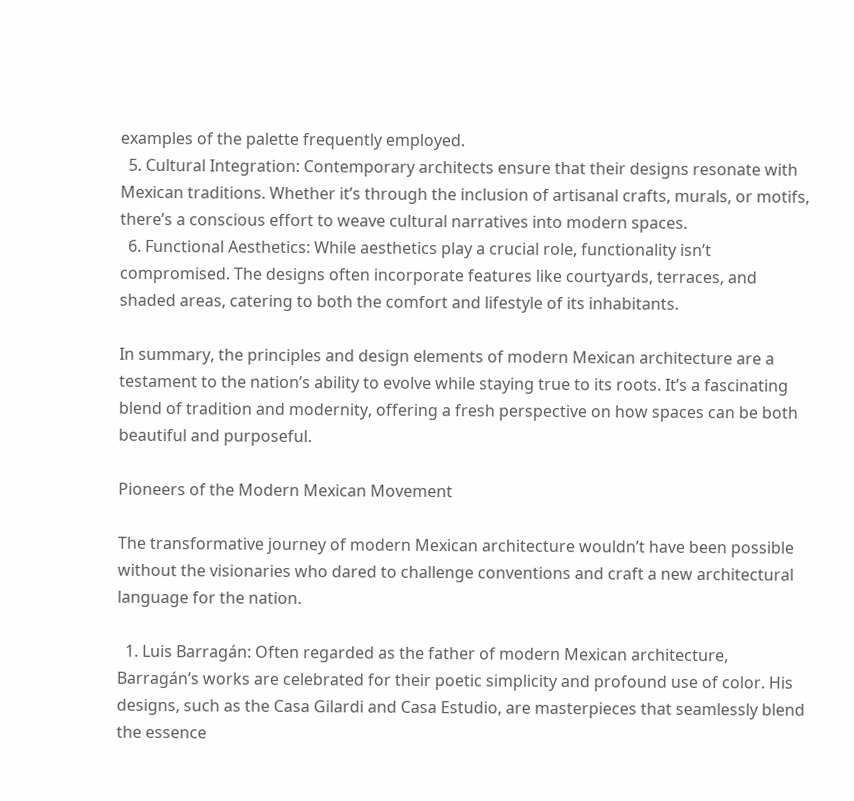examples of the palette frequently employed.
  5. Cultural Integration: Contemporary architects ensure that their designs resonate with Mexican traditions. Whether it’s through the inclusion of artisanal crafts, murals, or motifs, there’s a conscious effort to weave cultural narratives into modern spaces.
  6. Functional Aesthetics: While aesthetics play a crucial role, functionality isn’t compromised. The designs often incorporate features like courtyards, terraces, and shaded areas, catering to both the comfort and lifestyle of its inhabitants.

In summary, the principles and design elements of modern Mexican architecture are a testament to the nation’s ability to evolve while staying true to its roots. It’s a fascinating blend of tradition and modernity, offering a fresh perspective on how spaces can be both beautiful and purposeful.

Pioneers of the Modern Mexican Movement

The transformative journey of modern Mexican architecture wouldn’t have been possible without the visionaries who dared to challenge conventions and craft a new architectural language for the nation.

  1. Luis Barragán: Often regarded as the father of modern Mexican architecture, Barragán’s works are celebrated for their poetic simplicity and profound use of color. His designs, such as the Casa Gilardi and Casa Estudio, are masterpieces that seamlessly blend the essence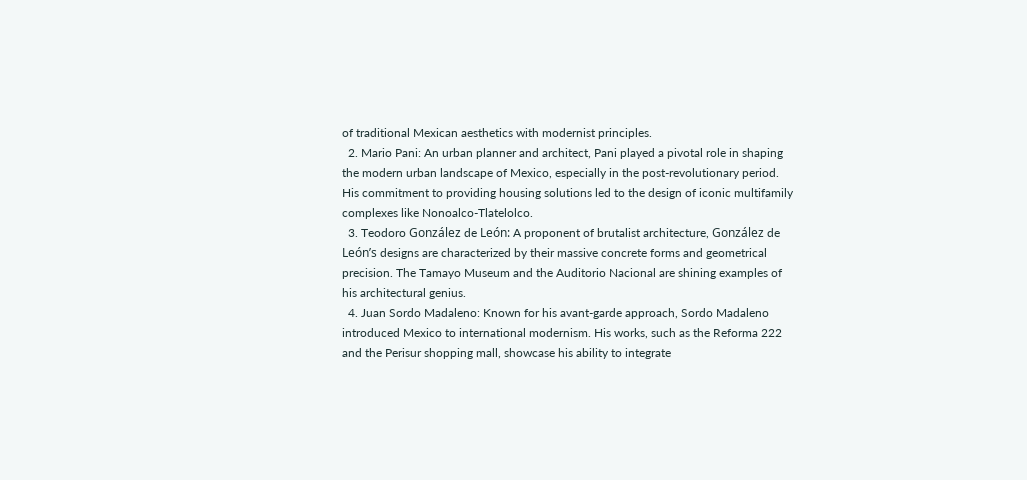of traditional Mexican aesthetics with modernist principles.
  2. Mario Pani: An urban planner and architect, Pani played a pivotal role in shaping the modern urban landscape of Mexico, especially in the post-revolutionary period. His commitment to providing housing solutions led to the design of iconic multifamily complexes like Nonoalco-Tlatelolco.
  3. Teodoro González de León: A proponent of brutalist architecture, González de León’s designs are characterized by their massive concrete forms and geometrical precision. The Tamayo Museum and the Auditorio Nacional are shining examples of his architectural genius.
  4. Juan Sordo Madaleno: Known for his avant-garde approach, Sordo Madaleno introduced Mexico to international modernism. His works, such as the Reforma 222 and the Perisur shopping mall, showcase his ability to integrate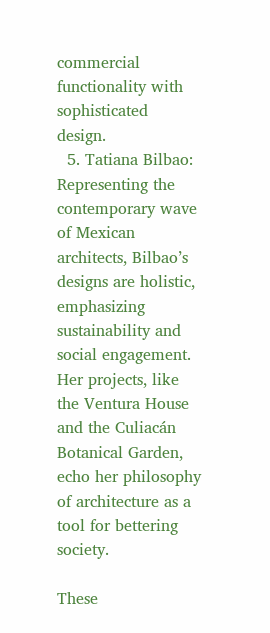commercial functionality with sophisticated design.
  5. Tatiana Bilbao: Representing the contemporary wave of Mexican architects, Bilbao’s designs are holistic, emphasizing sustainability and social engagement. Her projects, like the Ventura House and the Culiacán Botanical Garden, echo her philosophy of architecture as a tool for bettering society.

These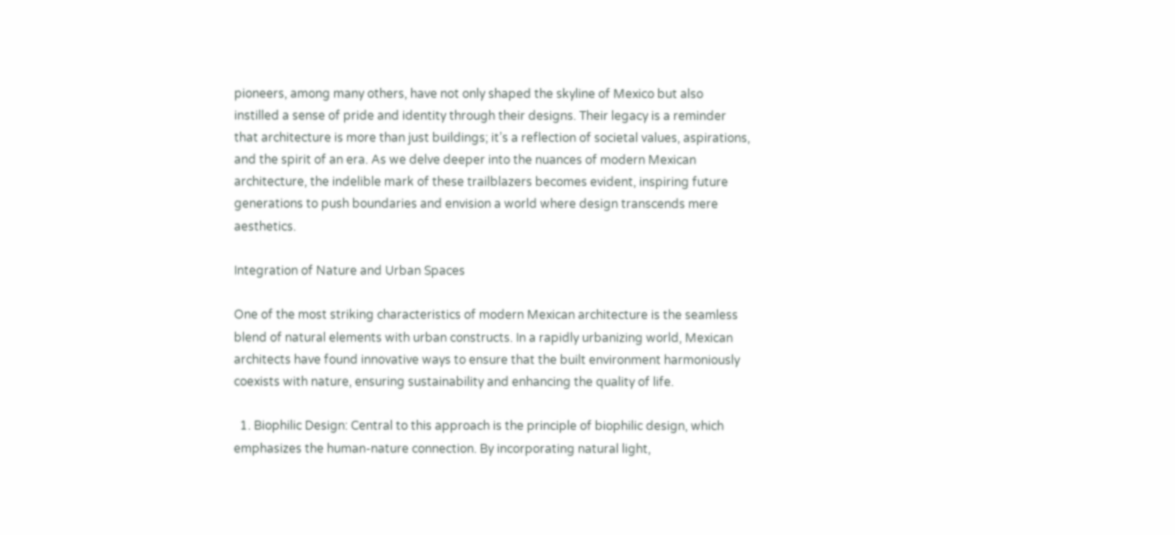pioneers, among many others, have not only shaped the skyline of Mexico but also instilled a sense of pride and identity through their designs. Their legacy is a reminder that architecture is more than just buildings; it’s a reflection of societal values, aspirations, and the spirit of an era. As we delve deeper into the nuances of modern Mexican architecture, the indelible mark of these trailblazers becomes evident, inspiring future generations to push boundaries and envision a world where design transcends mere aesthetics.

Integration of Nature and Urban Spaces

One of the most striking characteristics of modern Mexican architecture is the seamless blend of natural elements with urban constructs. In a rapidly urbanizing world, Mexican architects have found innovative ways to ensure that the built environment harmoniously coexists with nature, ensuring sustainability and enhancing the quality of life.

  1. Biophilic Design: Central to this approach is the principle of biophilic design, which emphasizes the human-nature connection. By incorporating natural light,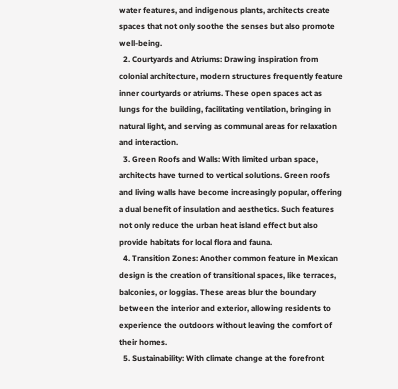water features, and indigenous plants, architects create spaces that not only soothe the senses but also promote well-being.
  2. Courtyards and Atriums: Drawing inspiration from colonial architecture, modern structures frequently feature inner courtyards or atriums. These open spaces act as lungs for the building, facilitating ventilation, bringing in natural light, and serving as communal areas for relaxation and interaction.
  3. Green Roofs and Walls: With limited urban space, architects have turned to vertical solutions. Green roofs and living walls have become increasingly popular, offering a dual benefit of insulation and aesthetics. Such features not only reduce the urban heat island effect but also provide habitats for local flora and fauna.
  4. Transition Zones: Another common feature in Mexican design is the creation of transitional spaces, like terraces, balconies, or loggias. These areas blur the boundary between the interior and exterior, allowing residents to experience the outdoors without leaving the comfort of their homes.
  5. Sustainability: With climate change at the forefront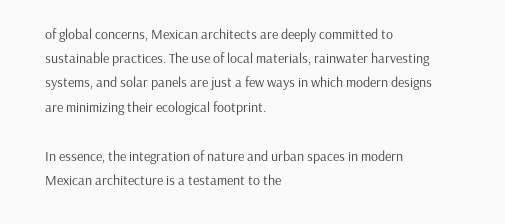of global concerns, Mexican architects are deeply committed to sustainable practices. The use of local materials, rainwater harvesting systems, and solar panels are just a few ways in which modern designs are minimizing their ecological footprint.

In essence, the integration of nature and urban spaces in modern Mexican architecture is a testament to the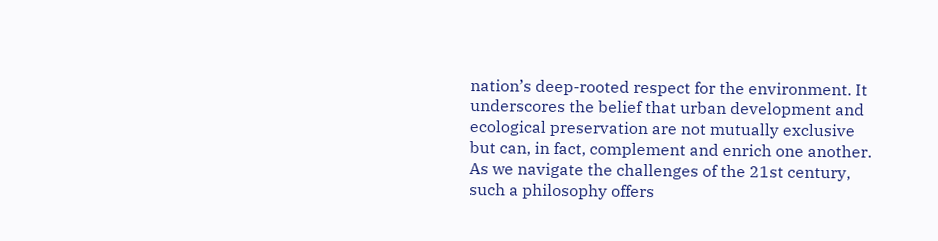nation’s deep-rooted respect for the environment. It underscores the belief that urban development and ecological preservation are not mutually exclusive but can, in fact, complement and enrich one another. As we navigate the challenges of the 21st century, such a philosophy offers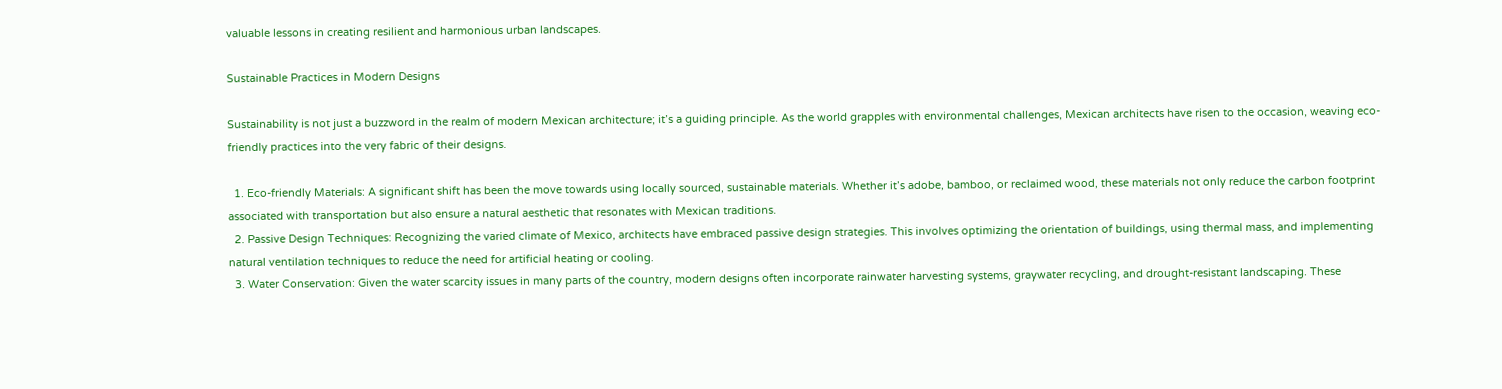valuable lessons in creating resilient and harmonious urban landscapes.

Sustainable Practices in Modern Designs

Sustainability is not just a buzzword in the realm of modern Mexican architecture; it’s a guiding principle. As the world grapples with environmental challenges, Mexican architects have risen to the occasion, weaving eco-friendly practices into the very fabric of their designs.

  1. Eco-friendly Materials: A significant shift has been the move towards using locally sourced, sustainable materials. Whether it’s adobe, bamboo, or reclaimed wood, these materials not only reduce the carbon footprint associated with transportation but also ensure a natural aesthetic that resonates with Mexican traditions.
  2. Passive Design Techniques: Recognizing the varied climate of Mexico, architects have embraced passive design strategies. This involves optimizing the orientation of buildings, using thermal mass, and implementing natural ventilation techniques to reduce the need for artificial heating or cooling.
  3. Water Conservation: Given the water scarcity issues in many parts of the country, modern designs often incorporate rainwater harvesting systems, graywater recycling, and drought-resistant landscaping. These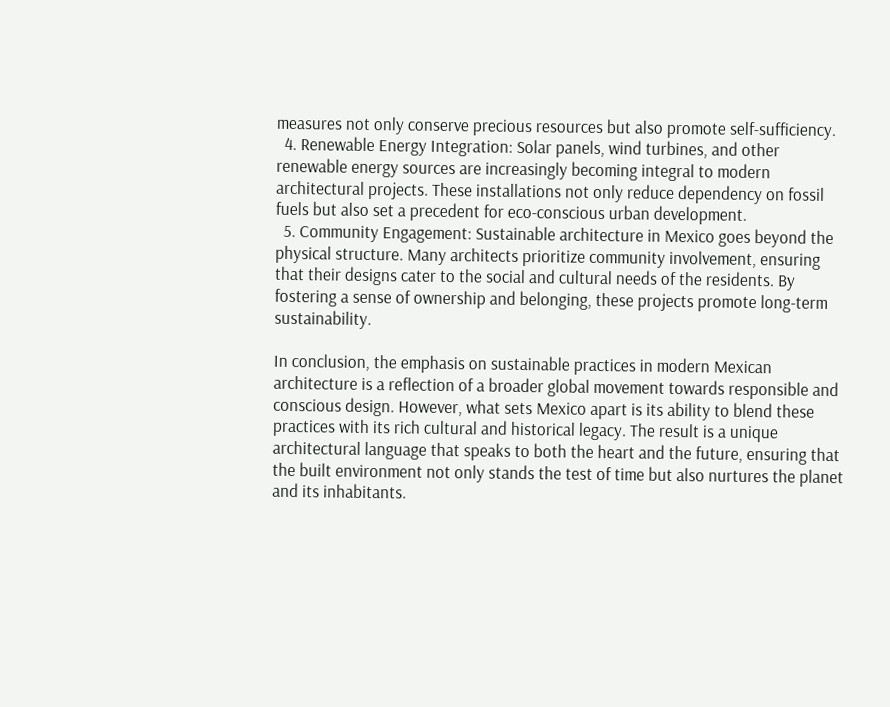measures not only conserve precious resources but also promote self-sufficiency.
  4. Renewable Energy Integration: Solar panels, wind turbines, and other renewable energy sources are increasingly becoming integral to modern architectural projects. These installations not only reduce dependency on fossil fuels but also set a precedent for eco-conscious urban development.
  5. Community Engagement: Sustainable architecture in Mexico goes beyond the physical structure. Many architects prioritize community involvement, ensuring that their designs cater to the social and cultural needs of the residents. By fostering a sense of ownership and belonging, these projects promote long-term sustainability.

In conclusion, the emphasis on sustainable practices in modern Mexican architecture is a reflection of a broader global movement towards responsible and conscious design. However, what sets Mexico apart is its ability to blend these practices with its rich cultural and historical legacy. The result is a unique architectural language that speaks to both the heart and the future, ensuring that the built environment not only stands the test of time but also nurtures the planet and its inhabitants.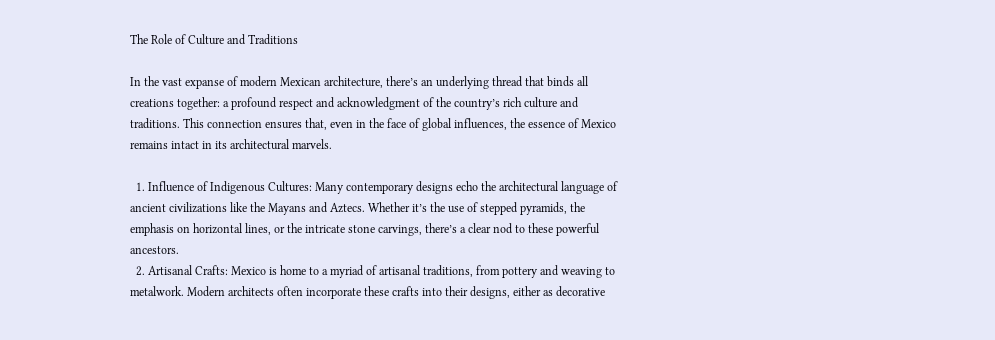The Role of Culture and Traditions

In the vast expanse of modern Mexican architecture, there’s an underlying thread that binds all creations together: a profound respect and acknowledgment of the country’s rich culture and traditions. This connection ensures that, even in the face of global influences, the essence of Mexico remains intact in its architectural marvels.

  1. Influence of Indigenous Cultures: Many contemporary designs echo the architectural language of ancient civilizations like the Mayans and Aztecs. Whether it’s the use of stepped pyramids, the emphasis on horizontal lines, or the intricate stone carvings, there’s a clear nod to these powerful ancestors.
  2. Artisanal Crafts: Mexico is home to a myriad of artisanal traditions, from pottery and weaving to metalwork. Modern architects often incorporate these crafts into their designs, either as decorative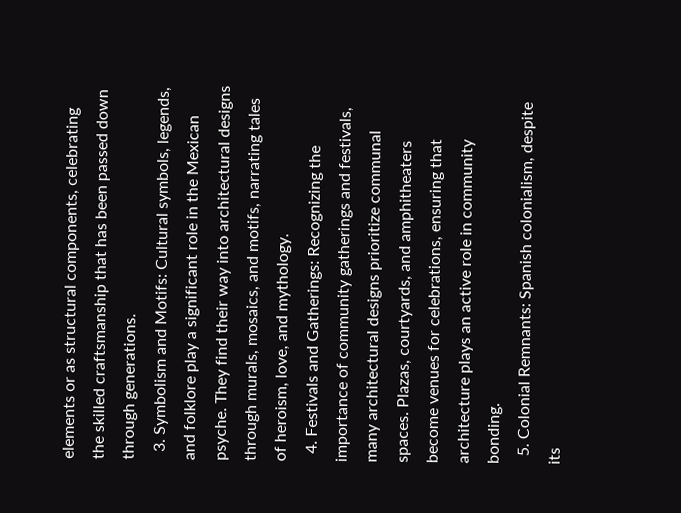elements or as structural components, celebrating the skilled craftsmanship that has been passed down through generations.
  3. Symbolism and Motifs: Cultural symbols, legends, and folklore play a significant role in the Mexican psyche. They find their way into architectural designs through murals, mosaics, and motifs, narrating tales of heroism, love, and mythology.
  4. Festivals and Gatherings: Recognizing the importance of community gatherings and festivals, many architectural designs prioritize communal spaces. Plazas, courtyards, and amphitheaters become venues for celebrations, ensuring that architecture plays an active role in community bonding.
  5. Colonial Remnants: Spanish colonialism, despite its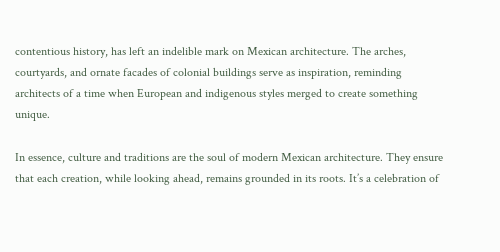contentious history, has left an indelible mark on Mexican architecture. The arches, courtyards, and ornate facades of colonial buildings serve as inspiration, reminding architects of a time when European and indigenous styles merged to create something unique.

In essence, culture and traditions are the soul of modern Mexican architecture. They ensure that each creation, while looking ahead, remains grounded in its roots. It’s a celebration of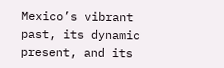Mexico’s vibrant past, its dynamic present, and its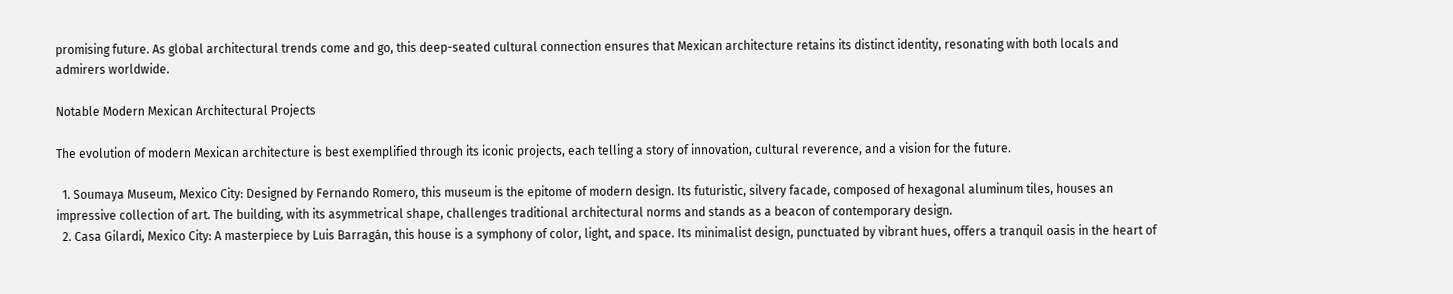promising future. As global architectural trends come and go, this deep-seated cultural connection ensures that Mexican architecture retains its distinct identity, resonating with both locals and admirers worldwide.

Notable Modern Mexican Architectural Projects

The evolution of modern Mexican architecture is best exemplified through its iconic projects, each telling a story of innovation, cultural reverence, and a vision for the future.

  1. Soumaya Museum, Mexico City: Designed by Fernando Romero, this museum is the epitome of modern design. Its futuristic, silvery facade, composed of hexagonal aluminum tiles, houses an impressive collection of art. The building, with its asymmetrical shape, challenges traditional architectural norms and stands as a beacon of contemporary design.
  2. Casa Gilardi, Mexico City: A masterpiece by Luis Barragán, this house is a symphony of color, light, and space. Its minimalist design, punctuated by vibrant hues, offers a tranquil oasis in the heart of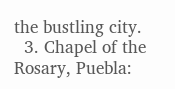the bustling city.
  3. Chapel of the Rosary, Puebla: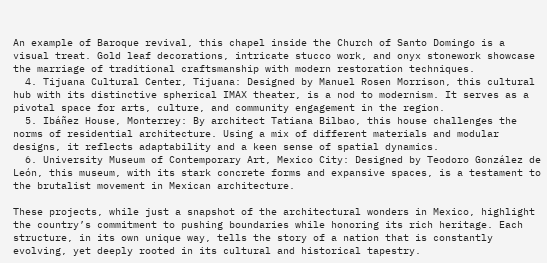An example of Baroque revival, this chapel inside the Church of Santo Domingo is a visual treat. Gold leaf decorations, intricate stucco work, and onyx stonework showcase the marriage of traditional craftsmanship with modern restoration techniques.
  4. Tijuana Cultural Center, Tijuana: Designed by Manuel Rosen Morrison, this cultural hub with its distinctive spherical IMAX theater, is a nod to modernism. It serves as a pivotal space for arts, culture, and community engagement in the region.
  5. Ibáñez House, Monterrey: By architect Tatiana Bilbao, this house challenges the norms of residential architecture. Using a mix of different materials and modular designs, it reflects adaptability and a keen sense of spatial dynamics.
  6. University Museum of Contemporary Art, Mexico City: Designed by Teodoro González de León, this museum, with its stark concrete forms and expansive spaces, is a testament to the brutalist movement in Mexican architecture.

These projects, while just a snapshot of the architectural wonders in Mexico, highlight the country’s commitment to pushing boundaries while honoring its rich heritage. Each structure, in its own unique way, tells the story of a nation that is constantly evolving, yet deeply rooted in its cultural and historical tapestry.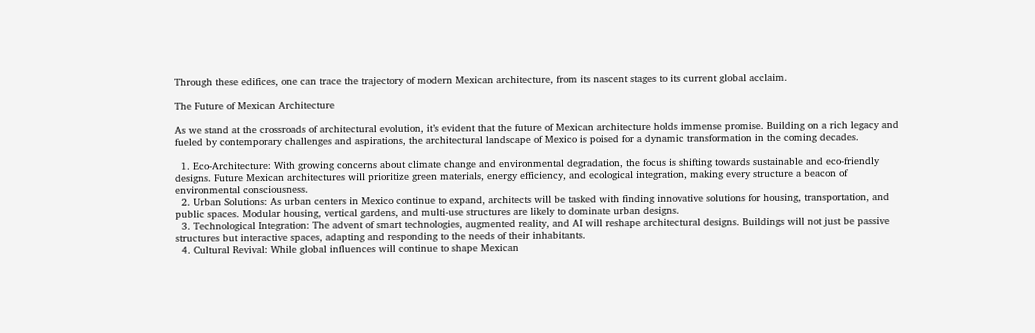Through these edifices, one can trace the trajectory of modern Mexican architecture, from its nascent stages to its current global acclaim.

The Future of Mexican Architecture

As we stand at the crossroads of architectural evolution, it’s evident that the future of Mexican architecture holds immense promise. Building on a rich legacy and fueled by contemporary challenges and aspirations, the architectural landscape of Mexico is poised for a dynamic transformation in the coming decades.

  1. Eco-Architecture: With growing concerns about climate change and environmental degradation, the focus is shifting towards sustainable and eco-friendly designs. Future Mexican architectures will prioritize green materials, energy efficiency, and ecological integration, making every structure a beacon of environmental consciousness.
  2. Urban Solutions: As urban centers in Mexico continue to expand, architects will be tasked with finding innovative solutions for housing, transportation, and public spaces. Modular housing, vertical gardens, and multi-use structures are likely to dominate urban designs.
  3. Technological Integration: The advent of smart technologies, augmented reality, and AI will reshape architectural designs. Buildings will not just be passive structures but interactive spaces, adapting and responding to the needs of their inhabitants.
  4. Cultural Revival: While global influences will continue to shape Mexican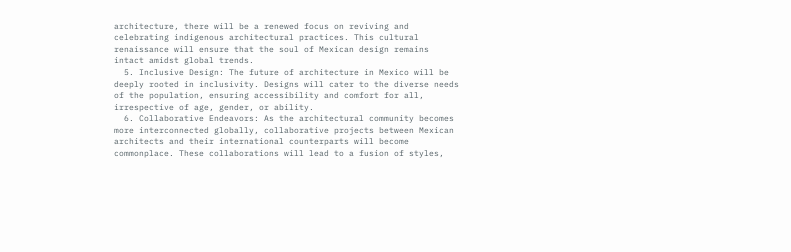architecture, there will be a renewed focus on reviving and celebrating indigenous architectural practices. This cultural renaissance will ensure that the soul of Mexican design remains intact amidst global trends.
  5. Inclusive Design: The future of architecture in Mexico will be deeply rooted in inclusivity. Designs will cater to the diverse needs of the population, ensuring accessibility and comfort for all, irrespective of age, gender, or ability.
  6. Collaborative Endeavors: As the architectural community becomes more interconnected globally, collaborative projects between Mexican architects and their international counterparts will become commonplace. These collaborations will lead to a fusion of styles,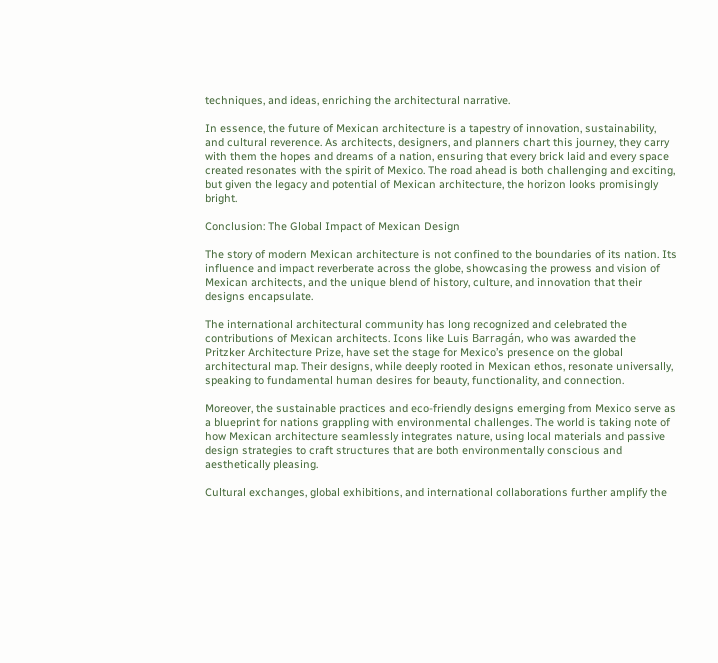techniques, and ideas, enriching the architectural narrative.

In essence, the future of Mexican architecture is a tapestry of innovation, sustainability, and cultural reverence. As architects, designers, and planners chart this journey, they carry with them the hopes and dreams of a nation, ensuring that every brick laid and every space created resonates with the spirit of Mexico. The road ahead is both challenging and exciting, but given the legacy and potential of Mexican architecture, the horizon looks promisingly bright.

Conclusion: The Global Impact of Mexican Design

The story of modern Mexican architecture is not confined to the boundaries of its nation. Its influence and impact reverberate across the globe, showcasing the prowess and vision of Mexican architects, and the unique blend of history, culture, and innovation that their designs encapsulate.

The international architectural community has long recognized and celebrated the contributions of Mexican architects. Icons like Luis Barragán, who was awarded the Pritzker Architecture Prize, have set the stage for Mexico’s presence on the global architectural map. Their designs, while deeply rooted in Mexican ethos, resonate universally, speaking to fundamental human desires for beauty, functionality, and connection.

Moreover, the sustainable practices and eco-friendly designs emerging from Mexico serve as a blueprint for nations grappling with environmental challenges. The world is taking note of how Mexican architecture seamlessly integrates nature, using local materials and passive design strategies to craft structures that are both environmentally conscious and aesthetically pleasing.

Cultural exchanges, global exhibitions, and international collaborations further amplify the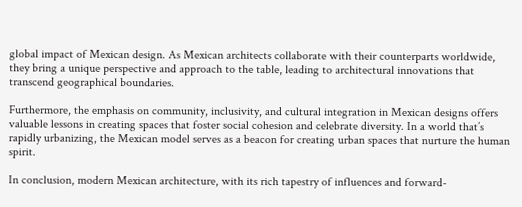global impact of Mexican design. As Mexican architects collaborate with their counterparts worldwide, they bring a unique perspective and approach to the table, leading to architectural innovations that transcend geographical boundaries.

Furthermore, the emphasis on community, inclusivity, and cultural integration in Mexican designs offers valuable lessons in creating spaces that foster social cohesion and celebrate diversity. In a world that’s rapidly urbanizing, the Mexican model serves as a beacon for creating urban spaces that nurture the human spirit.

In conclusion, modern Mexican architecture, with its rich tapestry of influences and forward-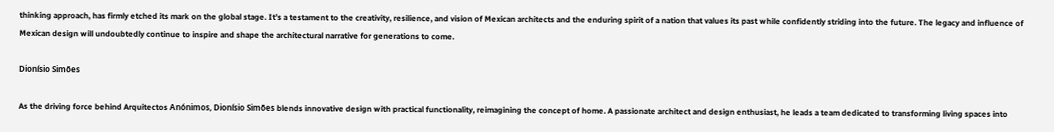thinking approach, has firmly etched its mark on the global stage. It’s a testament to the creativity, resilience, and vision of Mexican architects and the enduring spirit of a nation that values its past while confidently striding into the future. The legacy and influence of Mexican design will undoubtedly continue to inspire and shape the architectural narrative for generations to come.

Dionísio Simões

As the driving force behind Arquitectos Anónimos, Dionísio Simões blends innovative design with practical functionality, reimagining the concept of home. A passionate architect and design enthusiast, he leads a team dedicated to transforming living spaces into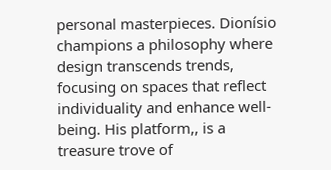personal masterpieces. Dionísio champions a philosophy where design transcends trends, focusing on spaces that reflect individuality and enhance well-being. His platform,, is a treasure trove of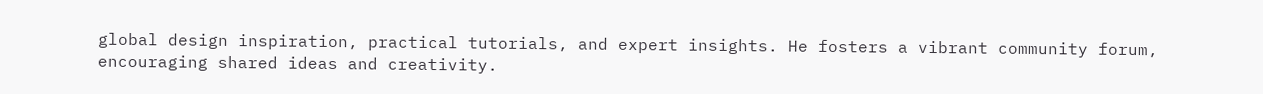global design inspiration, practical tutorials, and expert insights. He fosters a vibrant community forum, encouraging shared ideas and creativity.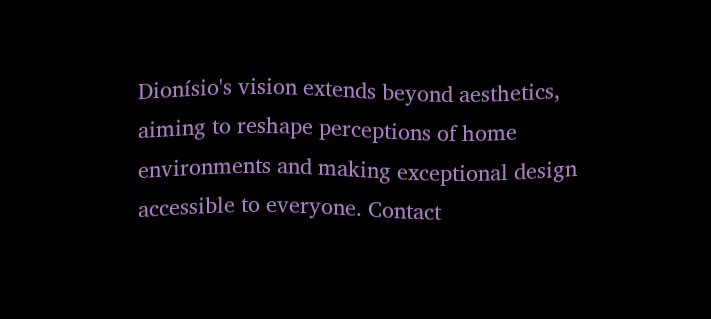Dionísio's vision extends beyond aesthetics, aiming to reshape perceptions of home environments and making exceptional design accessible to everyone. Contact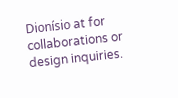Dionísio at for collaborations or design inquiries.